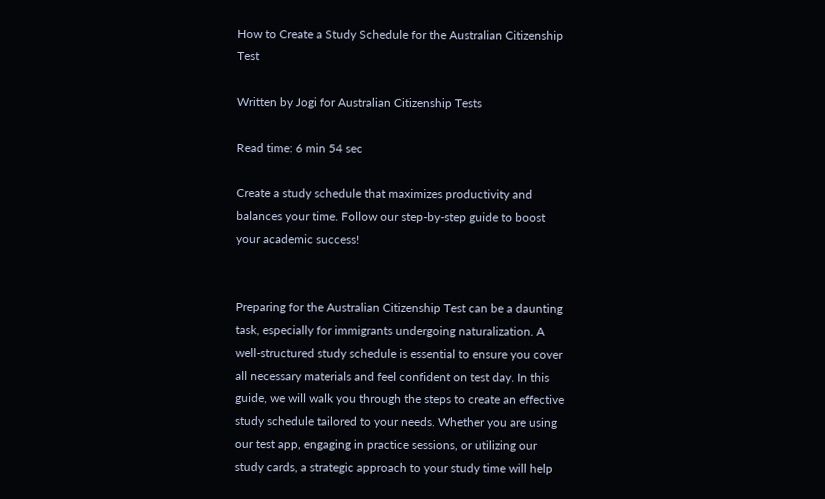How to Create a Study Schedule for the Australian Citizenship Test

Written by Jogi for Australian Citizenship Tests

Read time: 6 min 54 sec

Create a study schedule that maximizes productivity and balances your time. Follow our step-by-step guide to boost your academic success!


Preparing for the Australian Citizenship Test can be a daunting task, especially for immigrants undergoing naturalization. A well-structured study schedule is essential to ensure you cover all necessary materials and feel confident on test day. In this guide, we will walk you through the steps to create an effective study schedule tailored to your needs. Whether you are using our test app, engaging in practice sessions, or utilizing our study cards, a strategic approach to your study time will help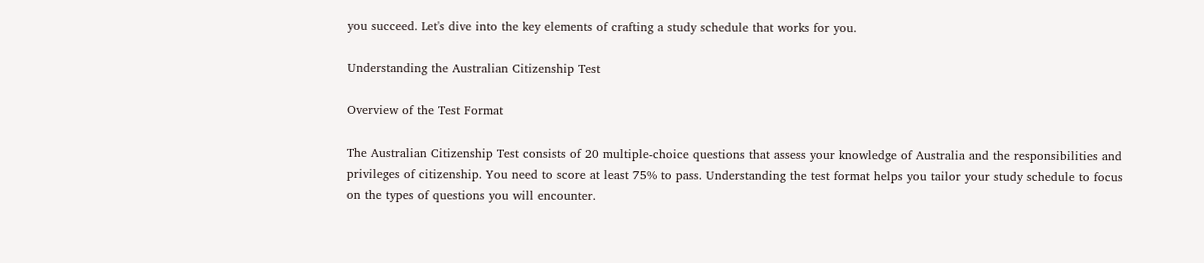you succeed. Let's dive into the key elements of crafting a study schedule that works for you.

Understanding the Australian Citizenship Test

Overview of the Test Format

The Australian Citizenship Test consists of 20 multiple-choice questions that assess your knowledge of Australia and the responsibilities and privileges of citizenship. You need to score at least 75% to pass. Understanding the test format helps you tailor your study schedule to focus on the types of questions you will encounter.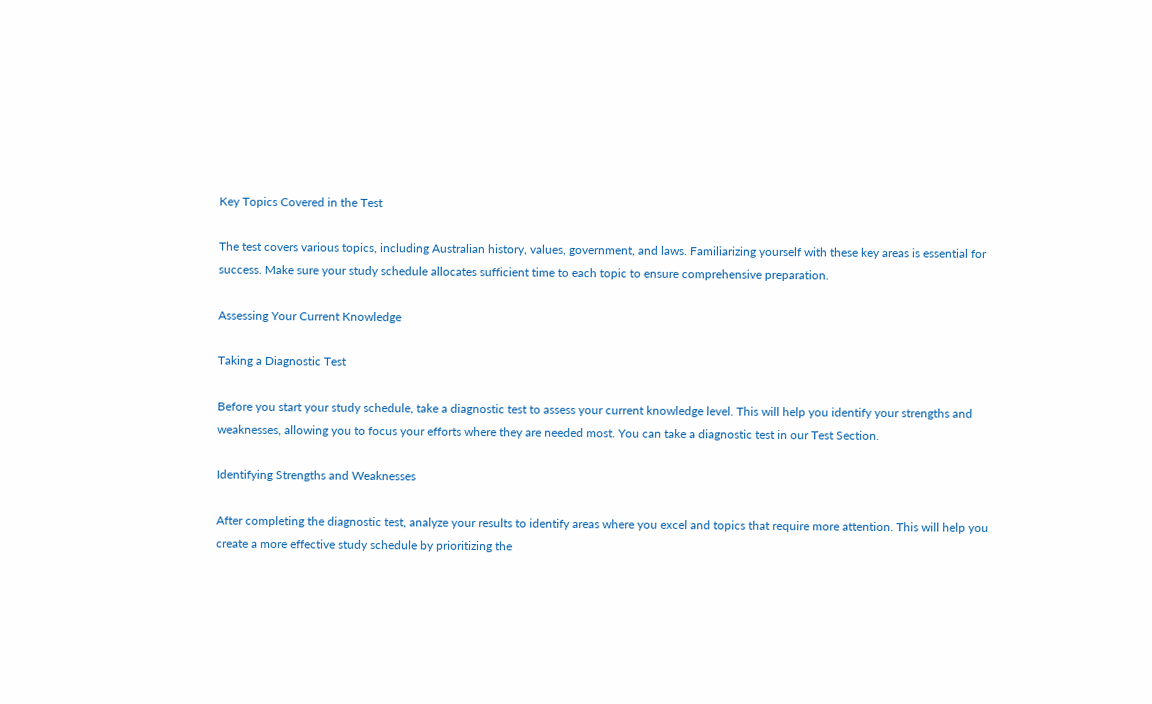Key Topics Covered in the Test

The test covers various topics, including Australian history, values, government, and laws. Familiarizing yourself with these key areas is essential for success. Make sure your study schedule allocates sufficient time to each topic to ensure comprehensive preparation.

Assessing Your Current Knowledge

Taking a Diagnostic Test

Before you start your study schedule, take a diagnostic test to assess your current knowledge level. This will help you identify your strengths and weaknesses, allowing you to focus your efforts where they are needed most. You can take a diagnostic test in our Test Section.

Identifying Strengths and Weaknesses

After completing the diagnostic test, analyze your results to identify areas where you excel and topics that require more attention. This will help you create a more effective study schedule by prioritizing the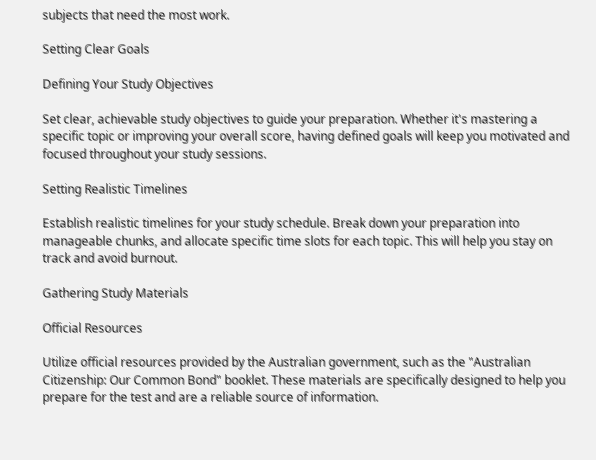subjects that need the most work.

Setting Clear Goals

Defining Your Study Objectives

Set clear, achievable study objectives to guide your preparation. Whether it's mastering a specific topic or improving your overall score, having defined goals will keep you motivated and focused throughout your study sessions.

Setting Realistic Timelines

Establish realistic timelines for your study schedule. Break down your preparation into manageable chunks, and allocate specific time slots for each topic. This will help you stay on track and avoid burnout.

Gathering Study Materials

Official Resources

Utilize official resources provided by the Australian government, such as the "Australian Citizenship: Our Common Bond" booklet. These materials are specifically designed to help you prepare for the test and are a reliable source of information.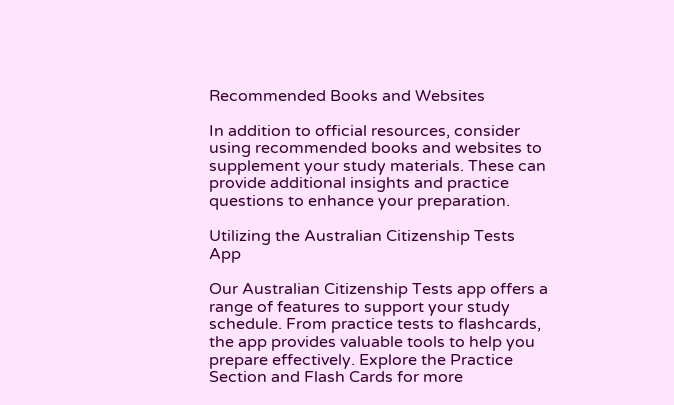Recommended Books and Websites

In addition to official resources, consider using recommended books and websites to supplement your study materials. These can provide additional insights and practice questions to enhance your preparation.

Utilizing the Australian Citizenship Tests App

Our Australian Citizenship Tests app offers a range of features to support your study schedule. From practice tests to flashcards, the app provides valuable tools to help you prepare effectively. Explore the Practice Section and Flash Cards for more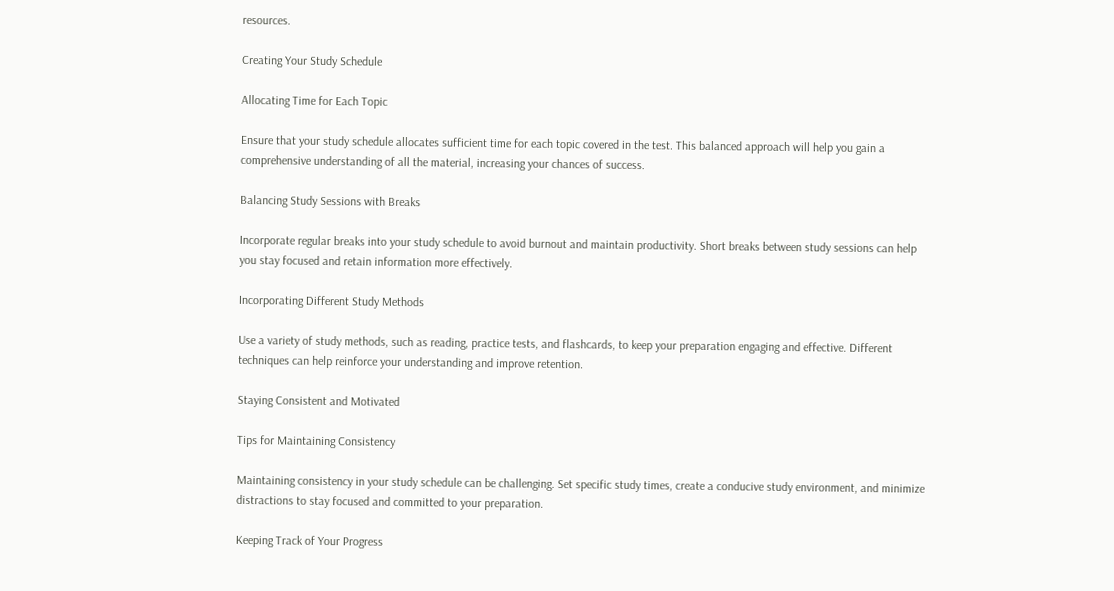resources.

Creating Your Study Schedule

Allocating Time for Each Topic

Ensure that your study schedule allocates sufficient time for each topic covered in the test. This balanced approach will help you gain a comprehensive understanding of all the material, increasing your chances of success.

Balancing Study Sessions with Breaks

Incorporate regular breaks into your study schedule to avoid burnout and maintain productivity. Short breaks between study sessions can help you stay focused and retain information more effectively.

Incorporating Different Study Methods

Use a variety of study methods, such as reading, practice tests, and flashcards, to keep your preparation engaging and effective. Different techniques can help reinforce your understanding and improve retention.

Staying Consistent and Motivated

Tips for Maintaining Consistency

Maintaining consistency in your study schedule can be challenging. Set specific study times, create a conducive study environment, and minimize distractions to stay focused and committed to your preparation.

Keeping Track of Your Progress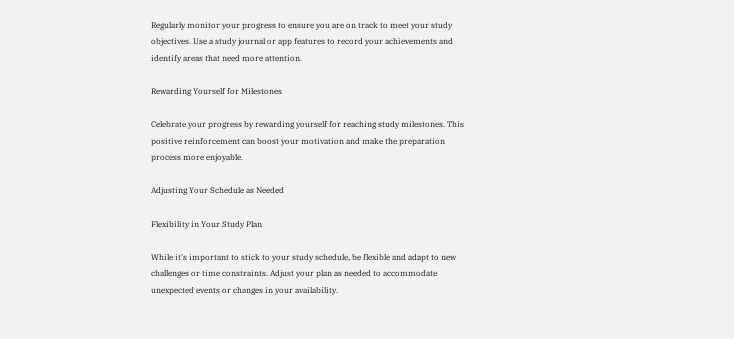Regularly monitor your progress to ensure you are on track to meet your study objectives. Use a study journal or app features to record your achievements and identify areas that need more attention.

Rewarding Yourself for Milestones

Celebrate your progress by rewarding yourself for reaching study milestones. This positive reinforcement can boost your motivation and make the preparation process more enjoyable.

Adjusting Your Schedule as Needed

Flexibility in Your Study Plan

While it's important to stick to your study schedule, be flexible and adapt to new challenges or time constraints. Adjust your plan as needed to accommodate unexpected events or changes in your availability.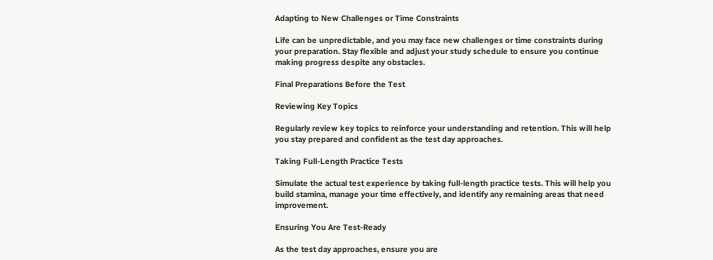Adapting to New Challenges or Time Constraints

Life can be unpredictable, and you may face new challenges or time constraints during your preparation. Stay flexible and adjust your study schedule to ensure you continue making progress despite any obstacles.

Final Preparations Before the Test

Reviewing Key Topics

Regularly review key topics to reinforce your understanding and retention. This will help you stay prepared and confident as the test day approaches.

Taking Full-Length Practice Tests

Simulate the actual test experience by taking full-length practice tests. This will help you build stamina, manage your time effectively, and identify any remaining areas that need improvement.

Ensuring You Are Test-Ready

As the test day approaches, ensure you are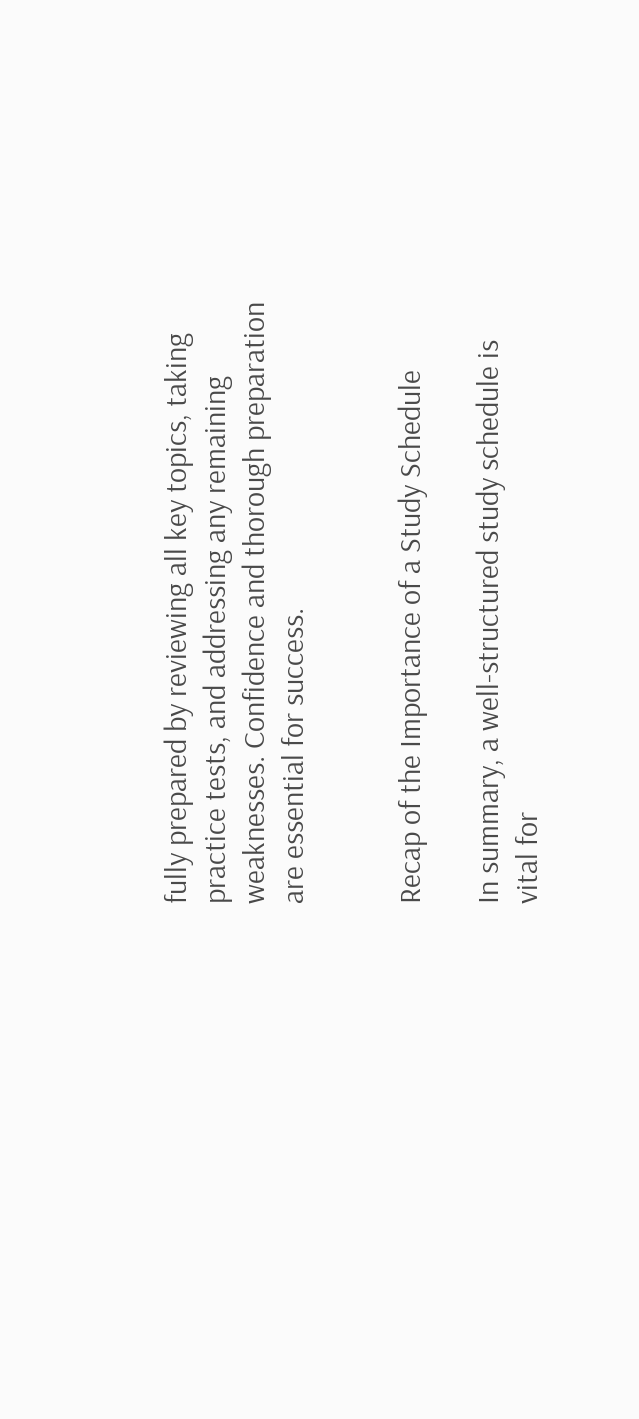fully prepared by reviewing all key topics, taking practice tests, and addressing any remaining weaknesses. Confidence and thorough preparation are essential for success.


Recap of the Importance of a Study Schedule

In summary, a well-structured study schedule is vital for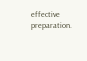effective preparation.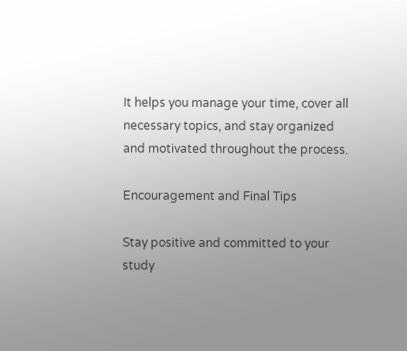It helps you manage your time, cover all necessary topics, and stay organized and motivated throughout the process.

Encouragement and Final Tips

Stay positive and committed to your study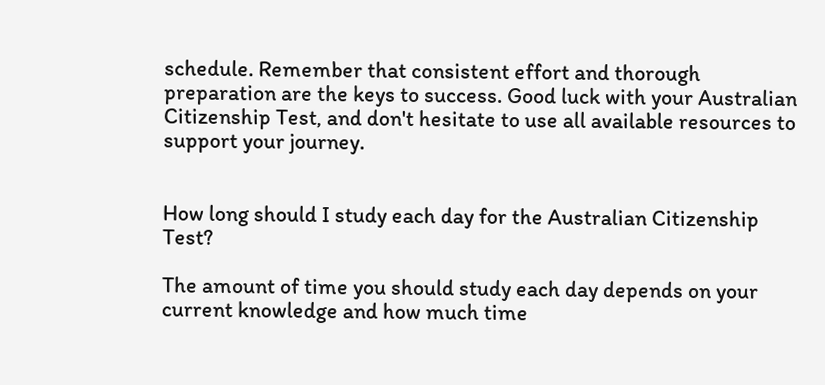schedule. Remember that consistent effort and thorough preparation are the keys to success. Good luck with your Australian Citizenship Test, and don't hesitate to use all available resources to support your journey.


How long should I study each day for the Australian Citizenship Test?

The amount of time you should study each day depends on your current knowledge and how much time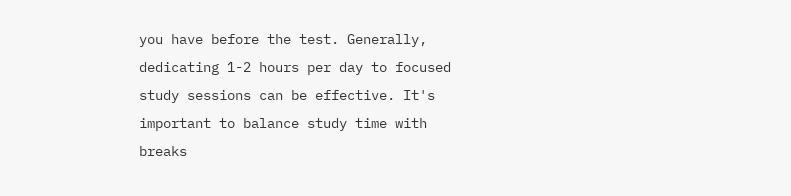you have before the test. Generally, dedicating 1-2 hours per day to focused study sessions can be effective. It's important to balance study time with breaks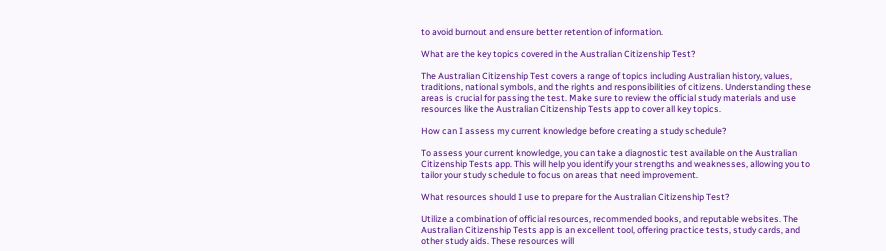to avoid burnout and ensure better retention of information.

What are the key topics covered in the Australian Citizenship Test?

The Australian Citizenship Test covers a range of topics including Australian history, values, traditions, national symbols, and the rights and responsibilities of citizens. Understanding these areas is crucial for passing the test. Make sure to review the official study materials and use resources like the Australian Citizenship Tests app to cover all key topics.

How can I assess my current knowledge before creating a study schedule?

To assess your current knowledge, you can take a diagnostic test available on the Australian Citizenship Tests app. This will help you identify your strengths and weaknesses, allowing you to tailor your study schedule to focus on areas that need improvement.

What resources should I use to prepare for the Australian Citizenship Test?

Utilize a combination of official resources, recommended books, and reputable websites. The Australian Citizenship Tests app is an excellent tool, offering practice tests, study cards, and other study aids. These resources will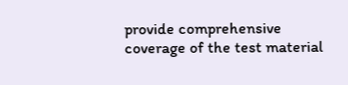provide comprehensive coverage of the test material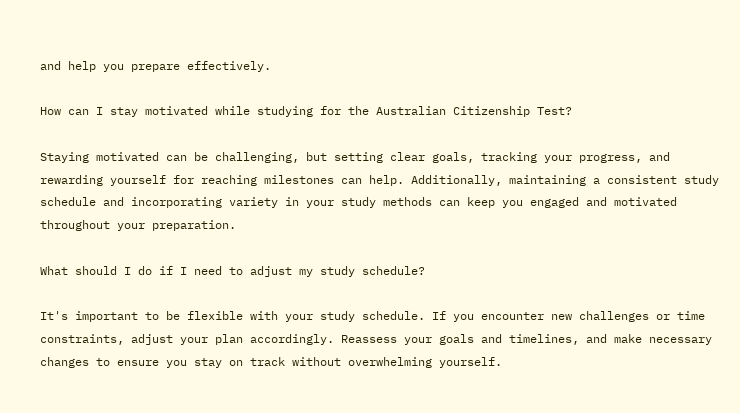and help you prepare effectively.

How can I stay motivated while studying for the Australian Citizenship Test?

Staying motivated can be challenging, but setting clear goals, tracking your progress, and rewarding yourself for reaching milestones can help. Additionally, maintaining a consistent study schedule and incorporating variety in your study methods can keep you engaged and motivated throughout your preparation.

What should I do if I need to adjust my study schedule?

It's important to be flexible with your study schedule. If you encounter new challenges or time constraints, adjust your plan accordingly. Reassess your goals and timelines, and make necessary changes to ensure you stay on track without overwhelming yourself.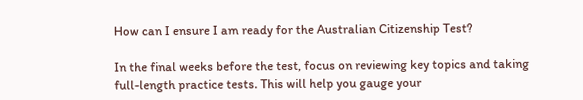How can I ensure I am ready for the Australian Citizenship Test?

In the final weeks before the test, focus on reviewing key topics and taking full-length practice tests. This will help you gauge your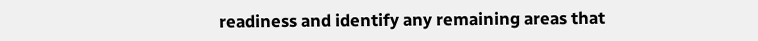readiness and identify any remaining areas that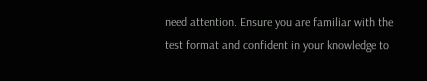need attention. Ensure you are familiar with the test format and confident in your knowledge to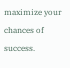maximize your chances of success.